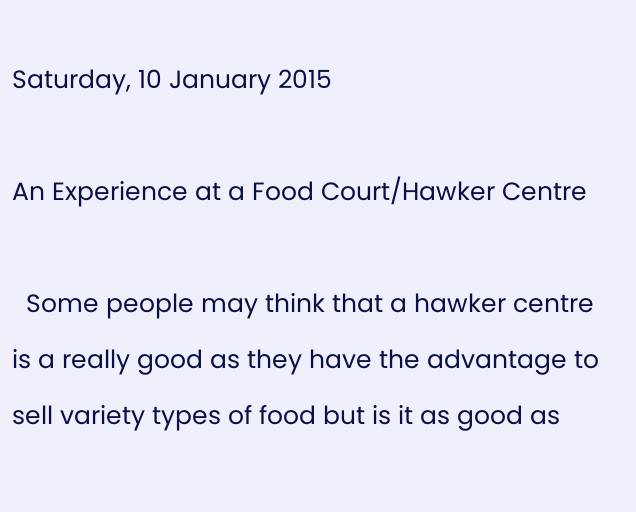Saturday, 10 January 2015

An Experience at a Food Court/Hawker Centre

  Some people may think that a hawker centre is a really good as they have the advantage to sell variety types of food but is it as good as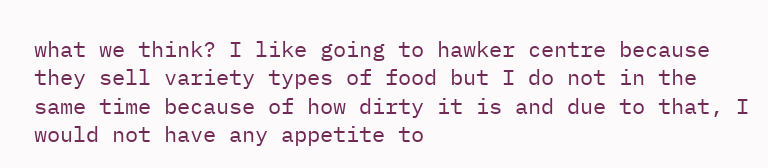what we think? I like going to hawker centre because they sell variety types of food but I do not in the same time because of how dirty it is and due to that, I would not have any appetite to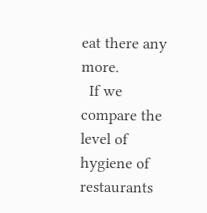eat there any more.
  If we compare the level of hygiene of restaurants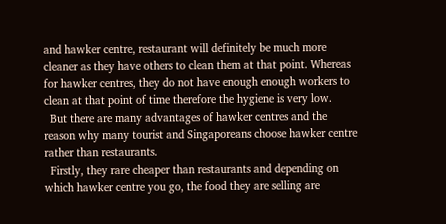and hawker centre, restaurant will definitely be much more cleaner as they have others to clean them at that point. Whereas for hawker centres, they do not have enough enough workers to clean at that point of time therefore the hygiene is very low.
  But there are many advantages of hawker centres and the reason why many tourist and Singaporeans choose hawker centre rather than restaurants.
  Firstly, they rare cheaper than restaurants and depending on which hawker centre you go, the food they are selling are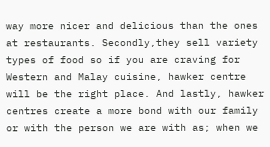way more nicer and delicious than the ones at restaurants. Secondly,they sell variety types of food so if you are craving for Western and Malay cuisine, hawker centre will be the right place. And lastly, hawker centres create a more bond with our family or with the person we are with as; when we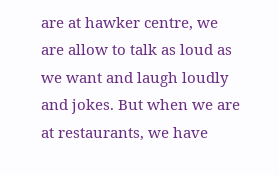are at hawker centre, we are allow to talk as loud as we want and laugh loudly and jokes. But when we are at restaurants, we have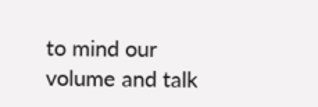to mind our volume and talk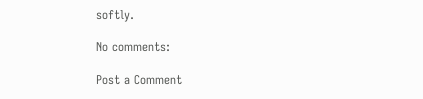softly.

No comments:

Post a Comment